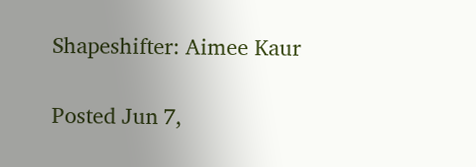Shapeshifter: Aimee Kaur

Posted Jun 7,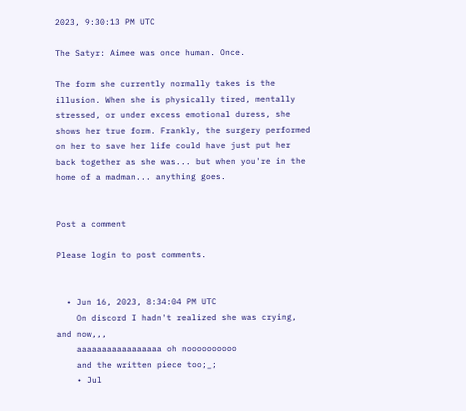2023, 9:30:13 PM UTC

The Satyr: Aimee was once human. Once.

The form she currently normally takes is the illusion. When she is physically tired, mentally stressed, or under excess emotional duress, she shows her true form. Frankly, the surgery performed on her to save her life could have just put her back together as she was... but when you're in the home of a madman... anything goes.


Post a comment

Please login to post comments.


  • Jun 16, 2023, 8:34:04 PM UTC
    On discord I hadn't realized she was crying, and now,,,
    aaaaaaaaaaaaaaaaa oh noooooooooo
    and the written piece too;_;
    • Jul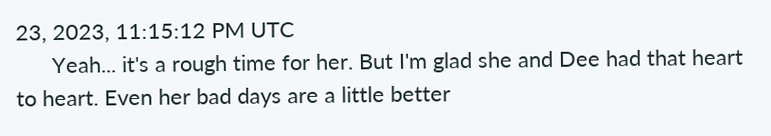23, 2023, 11:15:12 PM UTC
      Yeah... it's a rough time for her. But I'm glad she and Dee had that heart to heart. Even her bad days are a little better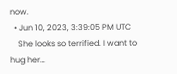now.
  • Jun 10, 2023, 3:39:05 PM UTC
    She looks so terrified. I want to hug her…